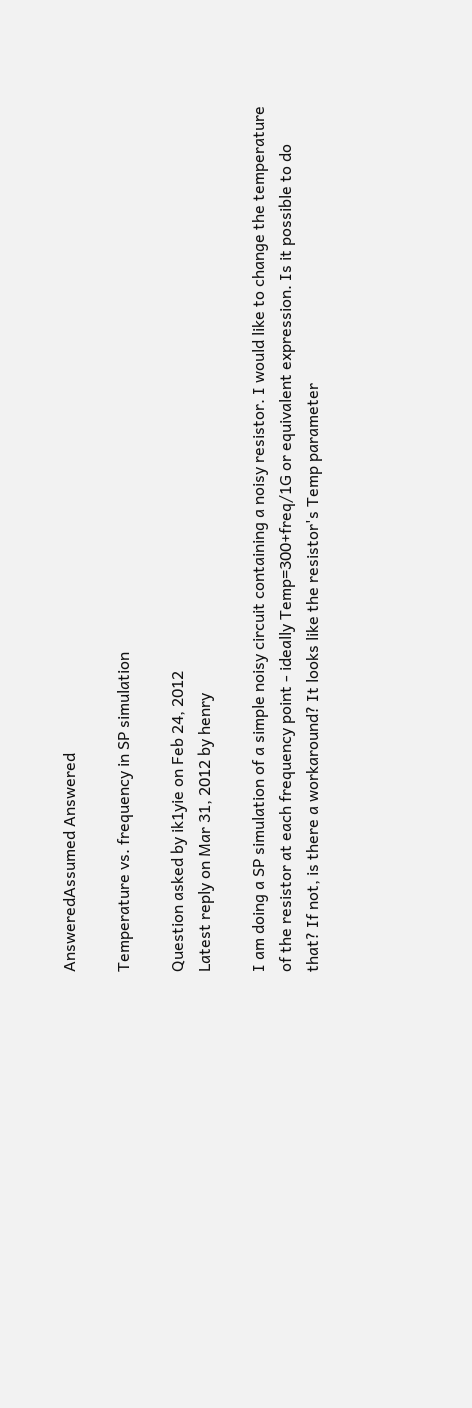AnsweredAssumed Answered

Temperature vs. frequency in SP simulation

Question asked by ik1yie on Feb 24, 2012
Latest reply on Mar 31, 2012 by henry

I am doing a SP simulation of a simple noisy circuit containing a noisy resistor. I would like to change the temperature of the resistor at each frequency point - ideally Temp=300+freq/1G or equivalent expression. Is it possible to do that? If not, is there a workaround? It looks like the resistor's Temp parameter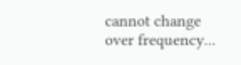cannot change over frequency...